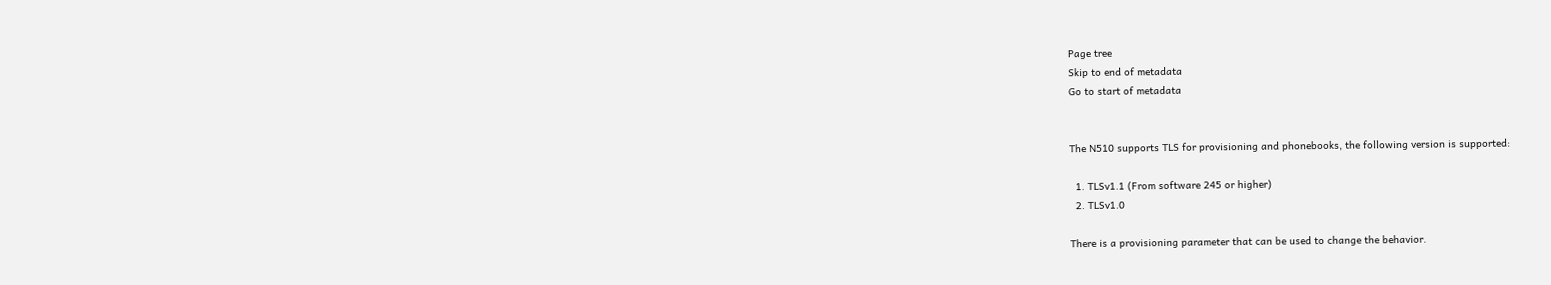Page tree
Skip to end of metadata
Go to start of metadata


The N510 supports TLS for provisioning and phonebooks, the following version is supported:

  1. TLSv1.1 (From software 245 or higher)
  2. TLSv1.0

There is a provisioning parameter that can be used to change the behavior.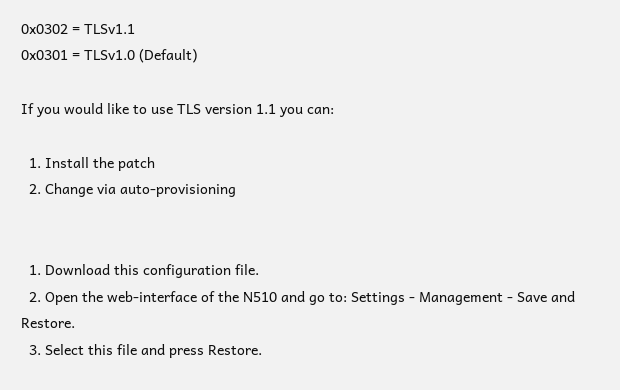0x0302 = TLSv1.1
0x0301 = TLSv1.0 (Default)

If you would like to use TLS version 1.1 you can:

  1. Install the patch
  2. Change via auto-provisioning


  1. Download this configuration file.
  2. Open the web-interface of the N510 and go to: Settings - Management - Save and Restore.
  3. Select this file and press Restore.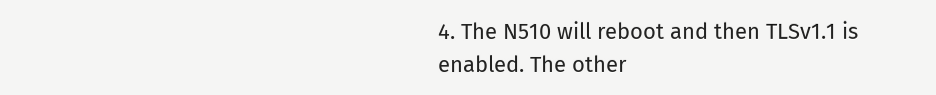4. The N510 will reboot and then TLSv1.1 is enabled. The other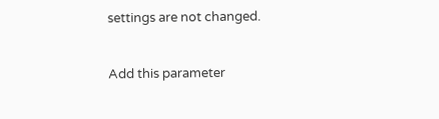settings are not changed.


Add this parameter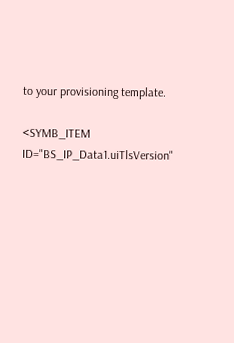to your provisioning template.

<SYMB_ITEM ID="BS_IP_Data1.uiTlsVersion"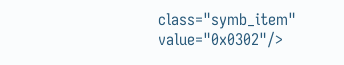class="symb_item" value="0x0302"/>